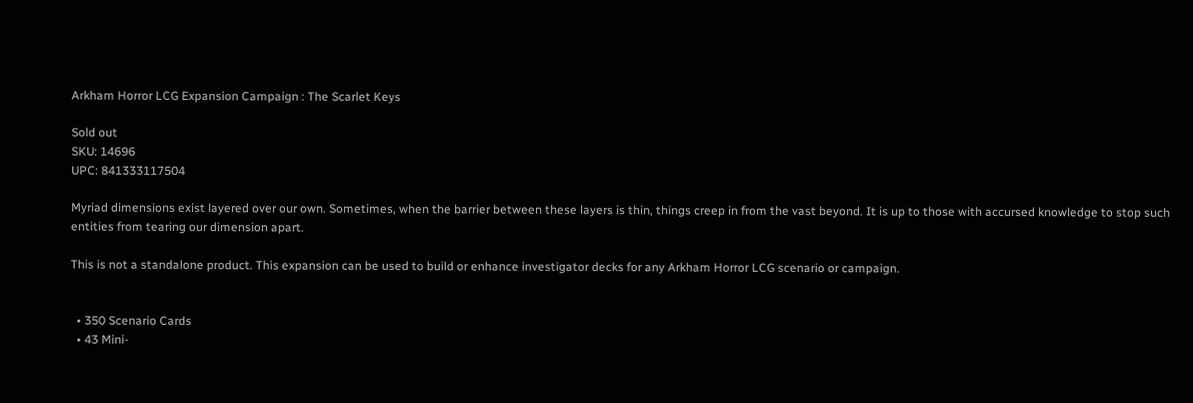Arkham Horror LCG Expansion Campaign : The Scarlet Keys

Sold out
SKU: 14696
UPC: 841333117504

Myriad dimensions exist layered over our own. Sometimes, when the barrier between these layers is thin, things creep in from the vast beyond. It is up to those with accursed knowledge to stop such entities from tearing our dimension apart.

This is not a standalone product. This expansion can be used to build or enhance investigator decks for any Arkham Horror LCG scenario or campaign.


  • 350 Scenario Cards
  • 43 Mini-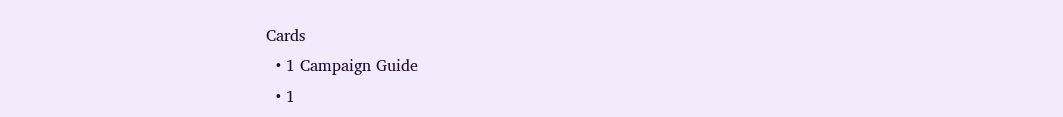Cards
  • 1 Campaign Guide
  • 1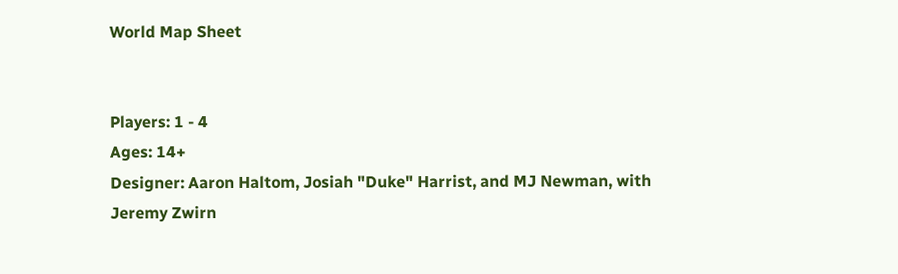World Map Sheet


Players: 1 - 4
Ages: 14+
Designer: Aaron Haltom, Josiah "Duke" Harrist, and MJ Newman, with Jeremy Zwirn